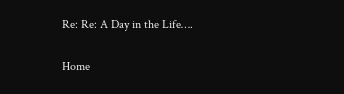Re: Re: A Day in the Life….

Home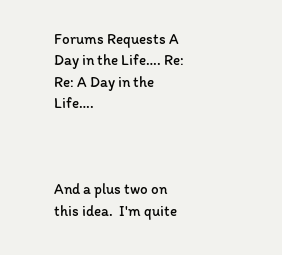Forums Requests A Day in the Life…. Re: Re: A Day in the Life….



And a plus two on this idea.  I'm quite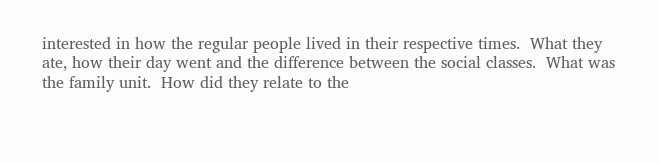interested in how the regular people lived in their respective times.  What they ate, how their day went and the difference between the social classes.  What was the family unit.  How did they relate to the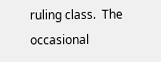ruling class.  The occasional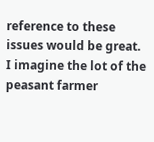reference to these issues would be great.  I imagine the lot of the peasant farmer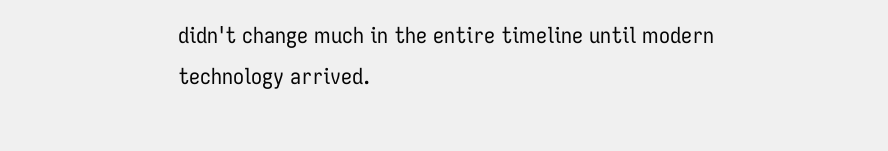didn't change much in the entire timeline until modern technology arrived.